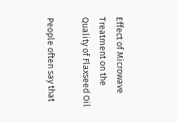Effect of Microwave Treatment on the Quality of Flaxseed Oil

People often say that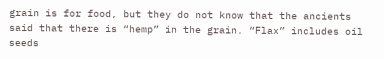grain is for food, but they do not know that the ancients said that there is “hemp” in the grain. “Flax” includes oil seeds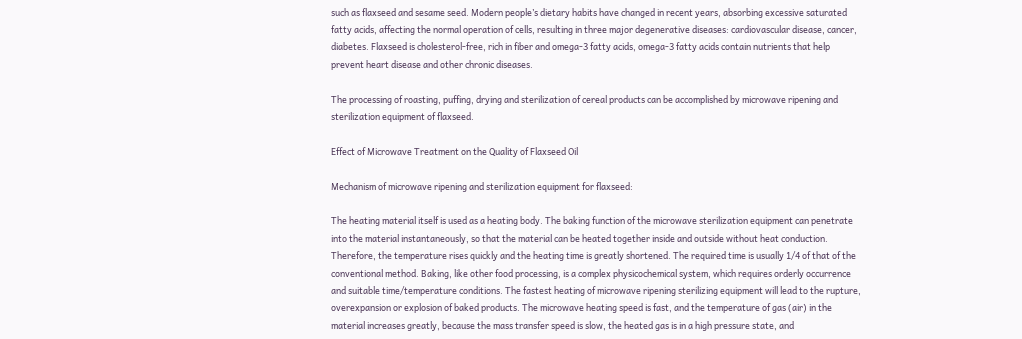such as flaxseed and sesame seed. Modern people’s dietary habits have changed in recent years, absorbing excessive saturated fatty acids, affecting the normal operation of cells, resulting in three major degenerative diseases: cardiovascular disease, cancer, diabetes. Flaxseed is cholesterol-free, rich in fiber and omega-3 fatty acids, omega-3 fatty acids contain nutrients that help prevent heart disease and other chronic diseases.

The processing of roasting, puffing, drying and sterilization of cereal products can be accomplished by microwave ripening and sterilization equipment of flaxseed.

Effect of Microwave Treatment on the Quality of Flaxseed Oil

Mechanism of microwave ripening and sterilization equipment for flaxseed:

The heating material itself is used as a heating body. The baking function of the microwave sterilization equipment can penetrate into the material instantaneously, so that the material can be heated together inside and outside without heat conduction. Therefore, the temperature rises quickly and the heating time is greatly shortened. The required time is usually 1/4 of that of the conventional method. Baking, like other food processing, is a complex physicochemical system, which requires orderly occurrence and suitable time/temperature conditions. The fastest heating of microwave ripening sterilizing equipment will lead to the rupture, overexpansion or explosion of baked products. The microwave heating speed is fast, and the temperature of gas (air) in the material increases greatly, because the mass transfer speed is slow, the heated gas is in a high pressure state, and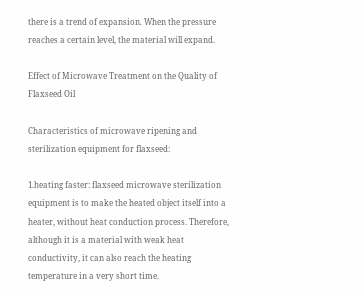there is a trend of expansion. When the pressure reaches a certain level, the material will expand.

Effect of Microwave Treatment on the Quality of Flaxseed Oil

Characteristics of microwave ripening and sterilization equipment for flaxseed:

1.heating faster: flaxseed microwave sterilization equipment is to make the heated object itself into a heater, without heat conduction process. Therefore, although it is a material with weak heat conductivity, it can also reach the heating temperature in a very short time.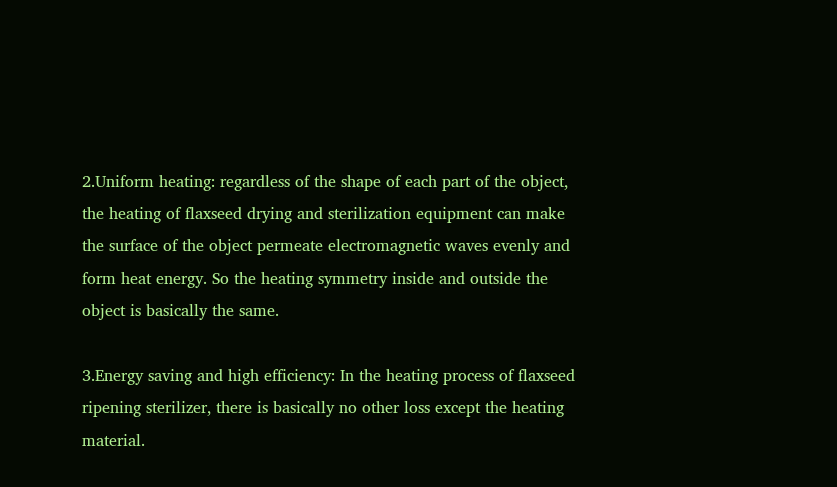2.Uniform heating: regardless of the shape of each part of the object, the heating of flaxseed drying and sterilization equipment can make the surface of the object permeate electromagnetic waves evenly and form heat energy. So the heating symmetry inside and outside the object is basically the same.

3.Energy saving and high efficiency: In the heating process of flaxseed ripening sterilizer, there is basically no other loss except the heating material.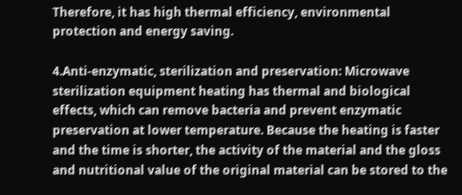Therefore, it has high thermal efficiency, environmental protection and energy saving.

4.Anti-enzymatic, sterilization and preservation: Microwave sterilization equipment heating has thermal and biological effects, which can remove bacteria and prevent enzymatic preservation at lower temperature. Because the heating is faster and the time is shorter, the activity of the material and the gloss and nutritional value of the original material can be stored to the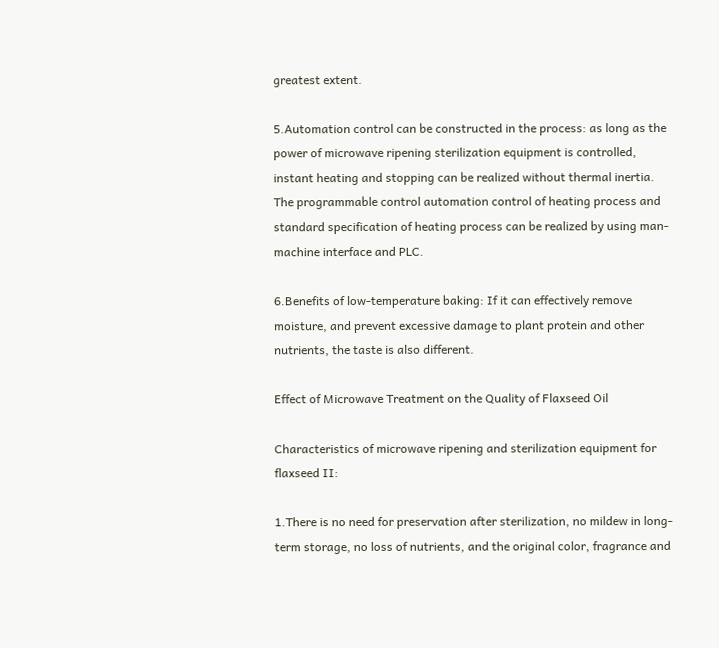greatest extent.

5.Automation control can be constructed in the process: as long as the power of microwave ripening sterilization equipment is controlled, instant heating and stopping can be realized without thermal inertia. The programmable control automation control of heating process and standard specification of heating process can be realized by using man-machine interface and PLC.

6.Benefits of low-temperature baking: If it can effectively remove moisture, and prevent excessive damage to plant protein and other nutrients, the taste is also different.

Effect of Microwave Treatment on the Quality of Flaxseed Oil

Characteristics of microwave ripening and sterilization equipment for flaxseed II:

1.There is no need for preservation after sterilization, no mildew in long-term storage, no loss of nutrients, and the original color, fragrance and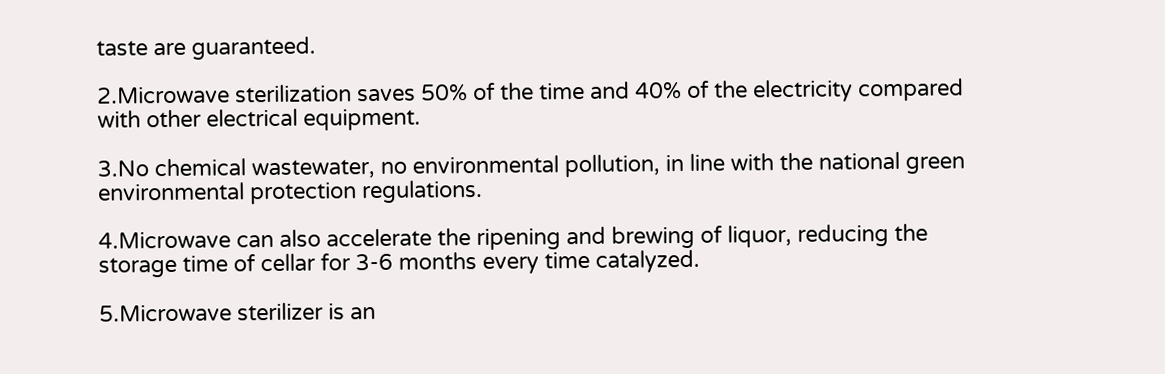taste are guaranteed.

2.Microwave sterilization saves 50% of the time and 40% of the electricity compared with other electrical equipment.

3.No chemical wastewater, no environmental pollution, in line with the national green environmental protection regulations.

4.Microwave can also accelerate the ripening and brewing of liquor, reducing the storage time of cellar for 3-6 months every time catalyzed.

5.Microwave sterilizer is an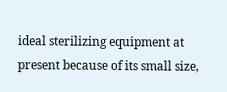ideal sterilizing equipment at present because of its small size,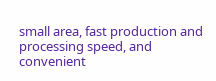small area, fast production and processing speed, and convenient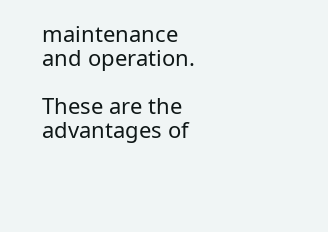maintenance and operation.

These are the advantages of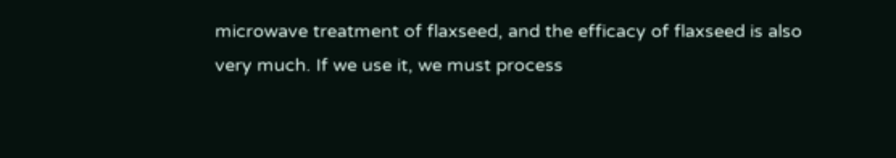microwave treatment of flaxseed, and the efficacy of flaxseed is also very much. If we use it, we must process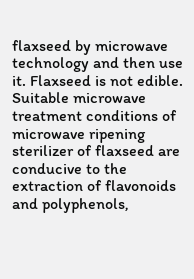flaxseed by microwave technology and then use it. Flaxseed is not edible. Suitable microwave treatment conditions of microwave ripening sterilizer of flaxseed are conducive to the extraction of flavonoids and polyphenols,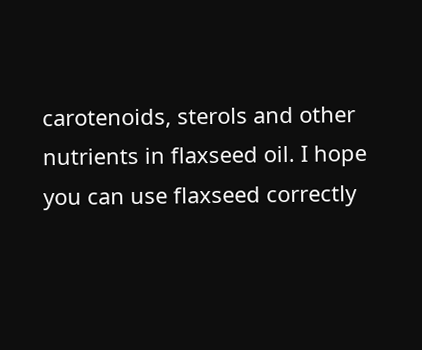carotenoids, sterols and other nutrients in flaxseed oil. I hope you can use flaxseed correctly